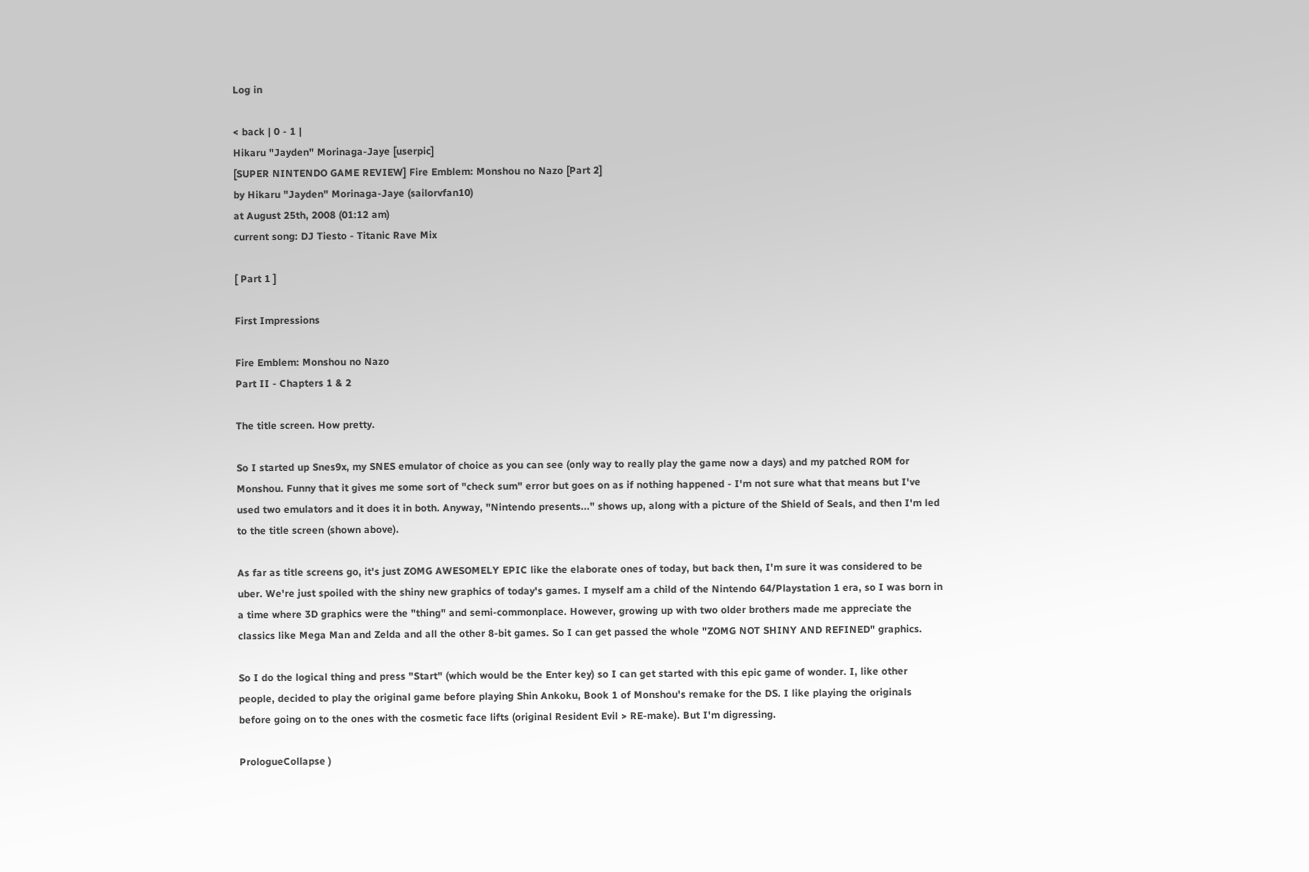Log in

< back | 0 - 1 |
Hikaru "Jayden" Morinaga-Jaye [userpic]
[SUPER NINTENDO GAME REVIEW] Fire Emblem: Monshou no Nazo [Part 2]
by Hikaru "Jayden" Morinaga-Jaye (sailorvfan10)
at August 25th, 2008 (01:12 am)
current song: DJ Tiesto - Titanic Rave Mix

[ Part 1 ]

First Impressions

Fire Emblem: Monshou no Nazo
Part II - Chapters 1 & 2

The title screen. How pretty.

So I started up Snes9x, my SNES emulator of choice as you can see (only way to really play the game now a days) and my patched ROM for Monshou. Funny that it gives me some sort of "check sum" error but goes on as if nothing happened - I'm not sure what that means but I've used two emulators and it does it in both. Anyway, "Nintendo presents..." shows up, along with a picture of the Shield of Seals, and then I'm led to the title screen (shown above).

As far as title screens go, it's just ZOMG AWESOMELY EPIC like the elaborate ones of today, but back then, I'm sure it was considered to be uber. We're just spoiled with the shiny new graphics of today's games. I myself am a child of the Nintendo 64/Playstation 1 era, so I was born in a time where 3D graphics were the "thing" and semi-commonplace. However, growing up with two older brothers made me appreciate the classics like Mega Man and Zelda and all the other 8-bit games. So I can get passed the whole "ZOMG NOT SHINY AND REFINED" graphics.

So I do the logical thing and press "Start" (which would be the Enter key) so I can get started with this epic game of wonder. I, like other people, decided to play the original game before playing Shin Ankoku, Book 1 of Monshou's remake for the DS. I like playing the originals before going on to the ones with the cosmetic face lifts (original Resident Evil > RE-make). But I'm digressing.

PrologueCollapse )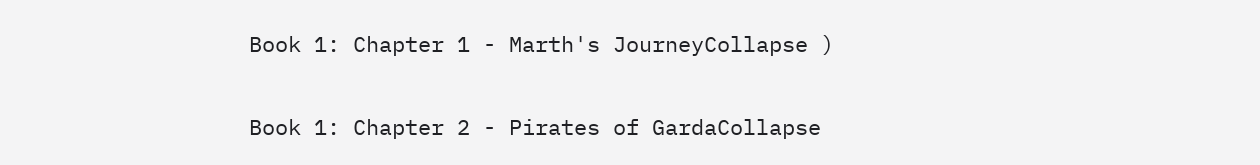Book 1: Chapter 1 - Marth's JourneyCollapse )

Book 1: Chapter 2 - Pirates of GardaCollapse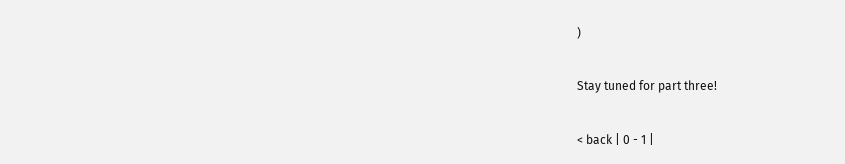)

Stay tuned for part three!

< back | 0 - 1 |